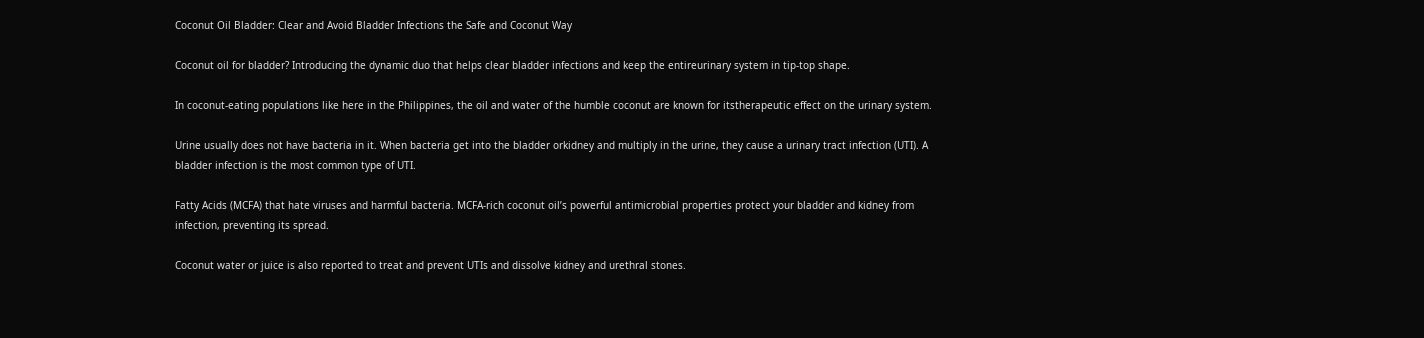Coconut Oil Bladder: Clear and Avoid Bladder Infections the Safe and Coconut Way

Coconut oil for bladder? Introducing the dynamic duo that helps clear bladder infections and keep the entireurinary system in tip-top shape.

In coconut-eating populations like here in the Philippines, the oil and water of the humble coconut are known for itstherapeutic effect on the urinary system.

Urine usually does not have bacteria in it. When bacteria get into the bladder orkidney and multiply in the urine, they cause a urinary tract infection (UTI). A bladder infection is the most common type of UTI.

Fatty Acids (MCFA) that hate viruses and harmful bacteria. MCFA-rich coconut oil’s powerful antimicrobial properties protect your bladder and kidney from infection, preventing its spread.

Coconut water or juice is also reported to treat and prevent UTIs and dissolve kidney and urethral stones.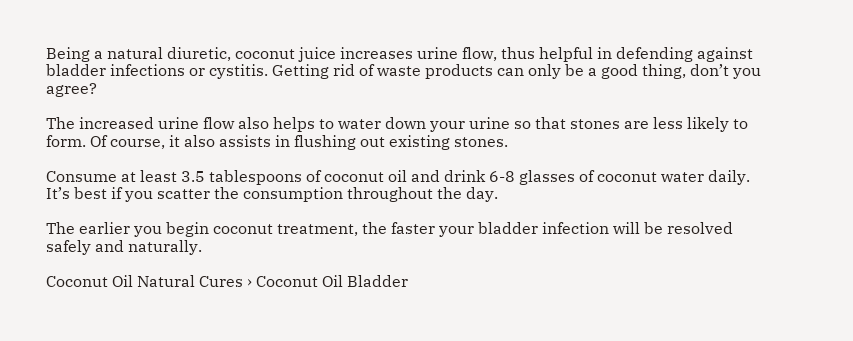Being a natural diuretic, coconut juice increases urine flow, thus helpful in defending against bladder infections or cystitis. Getting rid of waste products can only be a good thing, don’t you agree?

The increased urine flow also helps to water down your urine so that stones are less likely to form. Of course, it also assists in flushing out existing stones.

Consume at least 3.5 tablespoons of coconut oil and drink 6-8 glasses of coconut water daily. It’s best if you scatter the consumption throughout the day.

The earlier you begin coconut treatment, the faster your bladder infection will be resolved safely and naturally.

Coconut Oil Natural Cures › Coconut Oil Bladder